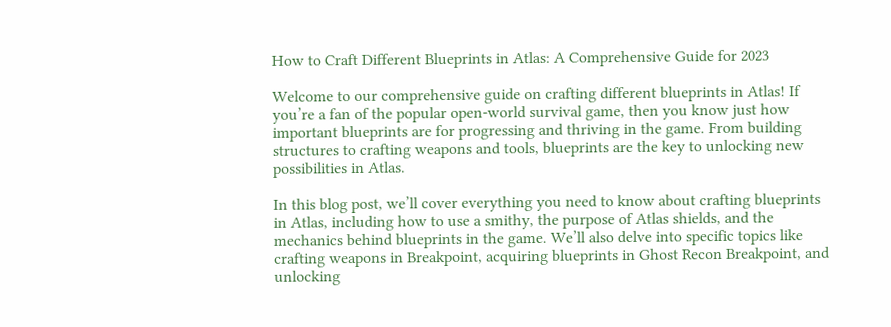How to Craft Different Blueprints in Atlas: A Comprehensive Guide for 2023

Welcome to our comprehensive guide on crafting different blueprints in Atlas! If you’re a fan of the popular open-world survival game, then you know just how important blueprints are for progressing and thriving in the game. From building structures to crafting weapons and tools, blueprints are the key to unlocking new possibilities in Atlas.

In this blog post, we’ll cover everything you need to know about crafting blueprints in Atlas, including how to use a smithy, the purpose of Atlas shields, and the mechanics behind blueprints in the game. We’ll also delve into specific topics like crafting weapons in Breakpoint, acquiring blueprints in Ghost Recon Breakpoint, and unlocking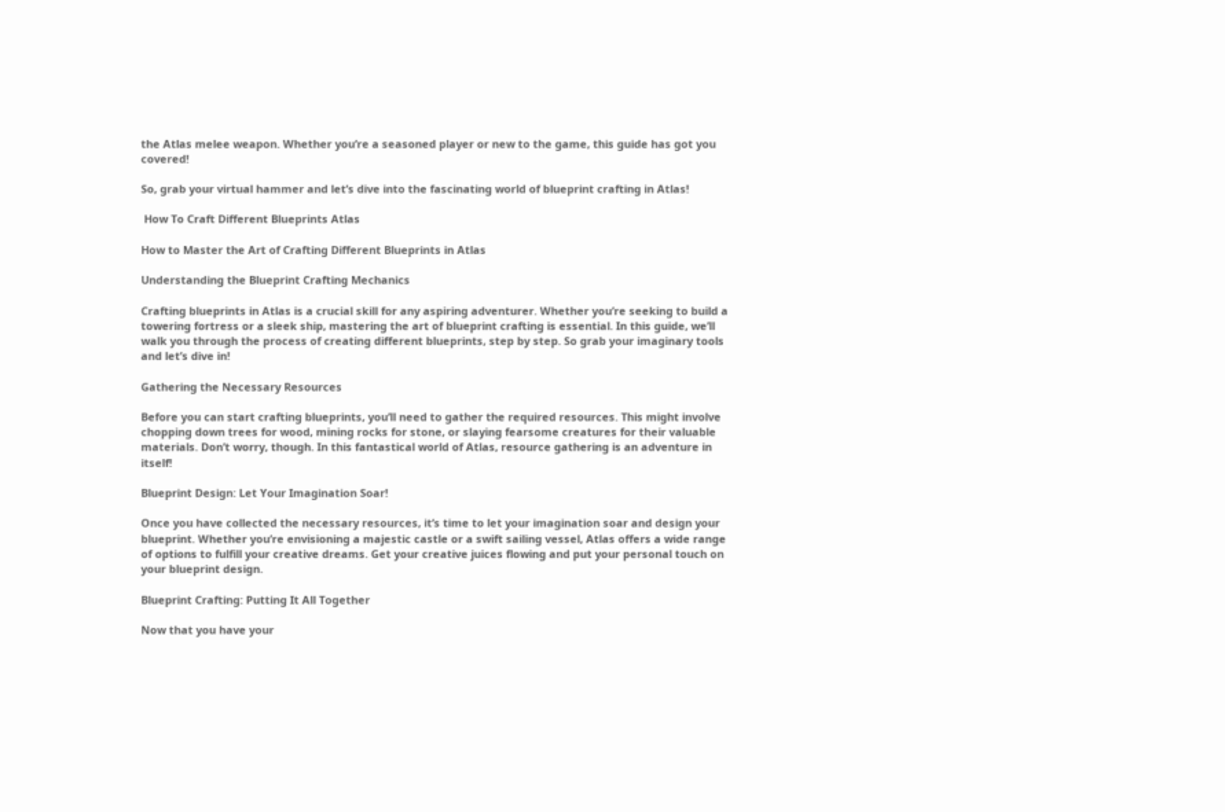the Atlas melee weapon. Whether you’re a seasoned player or new to the game, this guide has got you covered!

So, grab your virtual hammer and let’s dive into the fascinating world of blueprint crafting in Atlas!

 How To Craft Different Blueprints Atlas

How to Master the Art of Crafting Different Blueprints in Atlas

Understanding the Blueprint Crafting Mechanics

Crafting blueprints in Atlas is a crucial skill for any aspiring adventurer. Whether you’re seeking to build a towering fortress or a sleek ship, mastering the art of blueprint crafting is essential. In this guide, we’ll walk you through the process of creating different blueprints, step by step. So grab your imaginary tools and let’s dive in!

Gathering the Necessary Resources

Before you can start crafting blueprints, you’ll need to gather the required resources. This might involve chopping down trees for wood, mining rocks for stone, or slaying fearsome creatures for their valuable materials. Don’t worry, though. In this fantastical world of Atlas, resource gathering is an adventure in itself!

Blueprint Design: Let Your Imagination Soar!

Once you have collected the necessary resources, it’s time to let your imagination soar and design your blueprint. Whether you’re envisioning a majestic castle or a swift sailing vessel, Atlas offers a wide range of options to fulfill your creative dreams. Get your creative juices flowing and put your personal touch on your blueprint design.

Blueprint Crafting: Putting It All Together

Now that you have your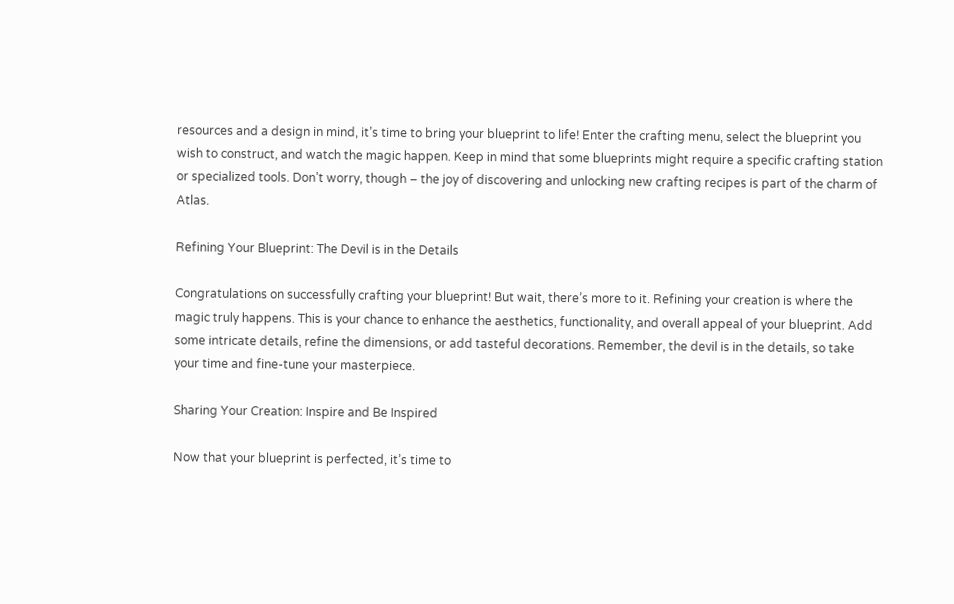resources and a design in mind, it’s time to bring your blueprint to life! Enter the crafting menu, select the blueprint you wish to construct, and watch the magic happen. Keep in mind that some blueprints might require a specific crafting station or specialized tools. Don’t worry, though – the joy of discovering and unlocking new crafting recipes is part of the charm of Atlas.

Refining Your Blueprint: The Devil is in the Details

Congratulations on successfully crafting your blueprint! But wait, there’s more to it. Refining your creation is where the magic truly happens. This is your chance to enhance the aesthetics, functionality, and overall appeal of your blueprint. Add some intricate details, refine the dimensions, or add tasteful decorations. Remember, the devil is in the details, so take your time and fine-tune your masterpiece.

Sharing Your Creation: Inspire and Be Inspired

Now that your blueprint is perfected, it’s time to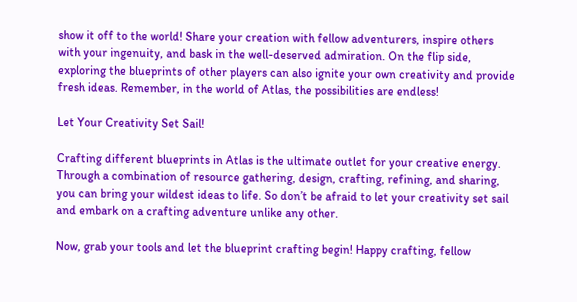show it off to the world! Share your creation with fellow adventurers, inspire others with your ingenuity, and bask in the well-deserved admiration. On the flip side, exploring the blueprints of other players can also ignite your own creativity and provide fresh ideas. Remember, in the world of Atlas, the possibilities are endless!

Let Your Creativity Set Sail!

Crafting different blueprints in Atlas is the ultimate outlet for your creative energy. Through a combination of resource gathering, design, crafting, refining, and sharing, you can bring your wildest ideas to life. So don’t be afraid to let your creativity set sail and embark on a crafting adventure unlike any other.

Now, grab your tools and let the blueprint crafting begin! Happy crafting, fellow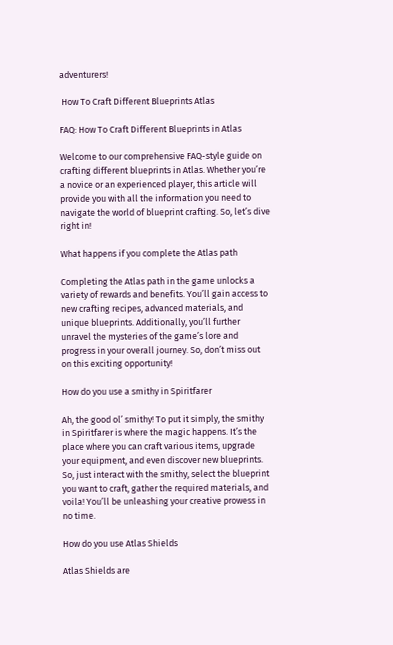adventurers!

 How To Craft Different Blueprints Atlas

FAQ: How To Craft Different Blueprints in Atlas

Welcome to our comprehensive FAQ-style guide on crafting different blueprints in Atlas. Whether you’re a novice or an experienced player, this article will provide you with all the information you need to navigate the world of blueprint crafting. So, let’s dive right in!

What happens if you complete the Atlas path

Completing the Atlas path in the game unlocks a variety of rewards and benefits. You’ll gain access to new crafting recipes, advanced materials, and unique blueprints. Additionally, you’ll further unravel the mysteries of the game’s lore and progress in your overall journey. So, don’t miss out on this exciting opportunity!

How do you use a smithy in Spiritfarer

Ah, the good ol’ smithy! To put it simply, the smithy in Spiritfarer is where the magic happens. It’s the place where you can craft various items, upgrade your equipment, and even discover new blueprints. So, just interact with the smithy, select the blueprint you want to craft, gather the required materials, and voila! You’ll be unleashing your creative prowess in no time.

How do you use Atlas Shields

Atlas Shields are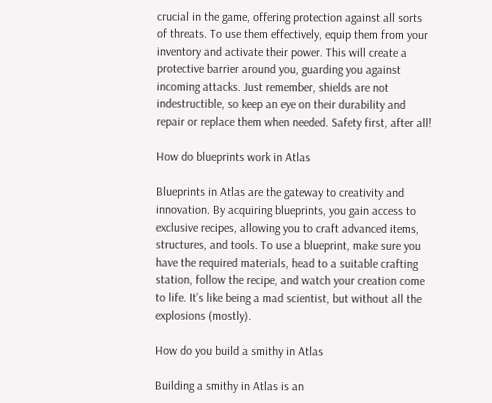crucial in the game, offering protection against all sorts of threats. To use them effectively, equip them from your inventory and activate their power. This will create a protective barrier around you, guarding you against incoming attacks. Just remember, shields are not indestructible, so keep an eye on their durability and repair or replace them when needed. Safety first, after all!

How do blueprints work in Atlas

Blueprints in Atlas are the gateway to creativity and innovation. By acquiring blueprints, you gain access to exclusive recipes, allowing you to craft advanced items, structures, and tools. To use a blueprint, make sure you have the required materials, head to a suitable crafting station, follow the recipe, and watch your creation come to life. It’s like being a mad scientist, but without all the explosions (mostly).

How do you build a smithy in Atlas

Building a smithy in Atlas is an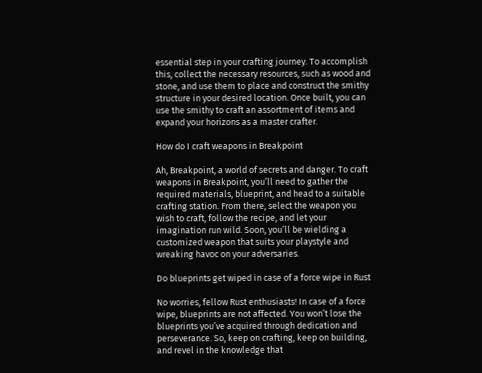essential step in your crafting journey. To accomplish this, collect the necessary resources, such as wood and stone, and use them to place and construct the smithy structure in your desired location. Once built, you can use the smithy to craft an assortment of items and expand your horizons as a master crafter.

How do I craft weapons in Breakpoint

Ah, Breakpoint, a world of secrets and danger. To craft weapons in Breakpoint, you’ll need to gather the required materials, blueprint, and head to a suitable crafting station. From there, select the weapon you wish to craft, follow the recipe, and let your imagination run wild. Soon, you’ll be wielding a customized weapon that suits your playstyle and wreaking havoc on your adversaries.

Do blueprints get wiped in case of a force wipe in Rust

No worries, fellow Rust enthusiasts! In case of a force wipe, blueprints are not affected. You won’t lose the blueprints you’ve acquired through dedication and perseverance. So, keep on crafting, keep on building, and revel in the knowledge that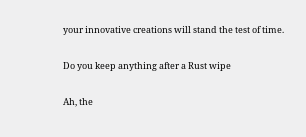your innovative creations will stand the test of time.

Do you keep anything after a Rust wipe

Ah, the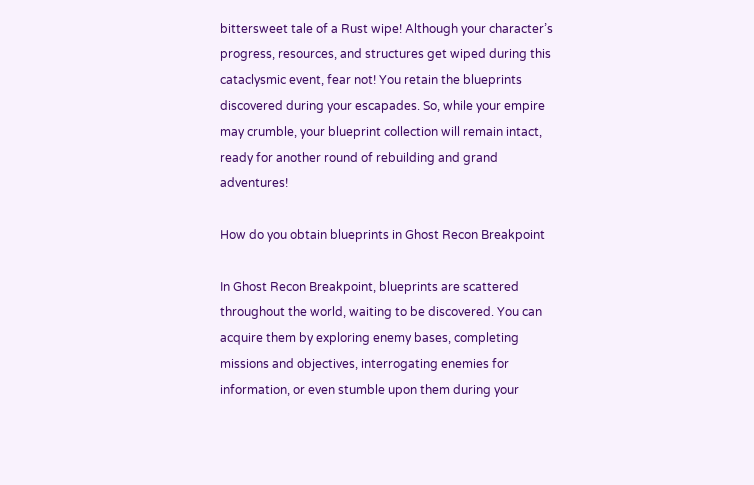bittersweet tale of a Rust wipe! Although your character’s progress, resources, and structures get wiped during this cataclysmic event, fear not! You retain the blueprints discovered during your escapades. So, while your empire may crumble, your blueprint collection will remain intact, ready for another round of rebuilding and grand adventures!

How do you obtain blueprints in Ghost Recon Breakpoint

In Ghost Recon Breakpoint, blueprints are scattered throughout the world, waiting to be discovered. You can acquire them by exploring enemy bases, completing missions and objectives, interrogating enemies for information, or even stumble upon them during your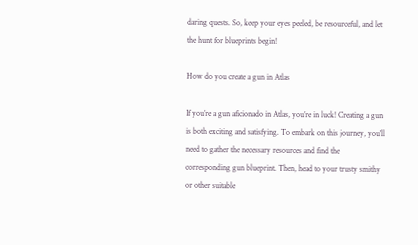daring quests. So, keep your eyes peeled, be resourceful, and let the hunt for blueprints begin!

How do you create a gun in Atlas

If you’re a gun aficionado in Atlas, you’re in luck! Creating a gun is both exciting and satisfying. To embark on this journey, you’ll need to gather the necessary resources and find the corresponding gun blueprint. Then, head to your trusty smithy or other suitable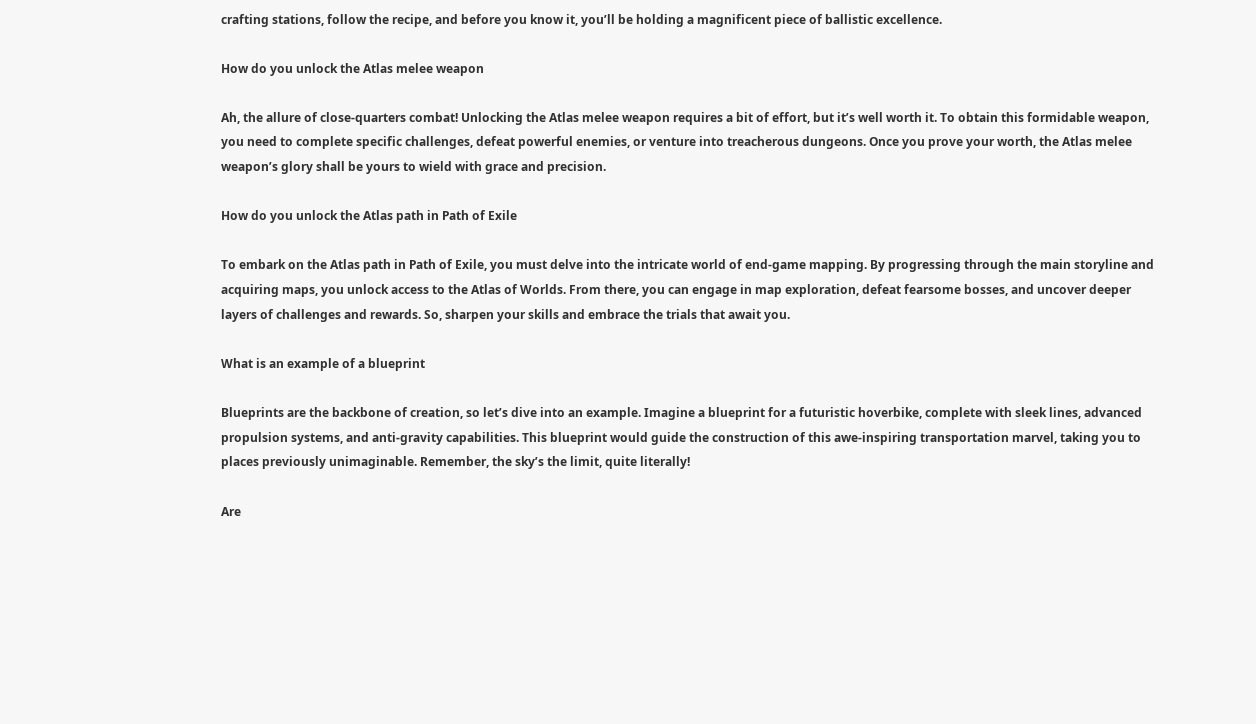crafting stations, follow the recipe, and before you know it, you’ll be holding a magnificent piece of ballistic excellence.

How do you unlock the Atlas melee weapon

Ah, the allure of close-quarters combat! Unlocking the Atlas melee weapon requires a bit of effort, but it’s well worth it. To obtain this formidable weapon, you need to complete specific challenges, defeat powerful enemies, or venture into treacherous dungeons. Once you prove your worth, the Atlas melee weapon’s glory shall be yours to wield with grace and precision.

How do you unlock the Atlas path in Path of Exile

To embark on the Atlas path in Path of Exile, you must delve into the intricate world of end-game mapping. By progressing through the main storyline and acquiring maps, you unlock access to the Atlas of Worlds. From there, you can engage in map exploration, defeat fearsome bosses, and uncover deeper layers of challenges and rewards. So, sharpen your skills and embrace the trials that await you.

What is an example of a blueprint

Blueprints are the backbone of creation, so let’s dive into an example. Imagine a blueprint for a futuristic hoverbike, complete with sleek lines, advanced propulsion systems, and anti-gravity capabilities. This blueprint would guide the construction of this awe-inspiring transportation marvel, taking you to places previously unimaginable. Remember, the sky’s the limit, quite literally!

Are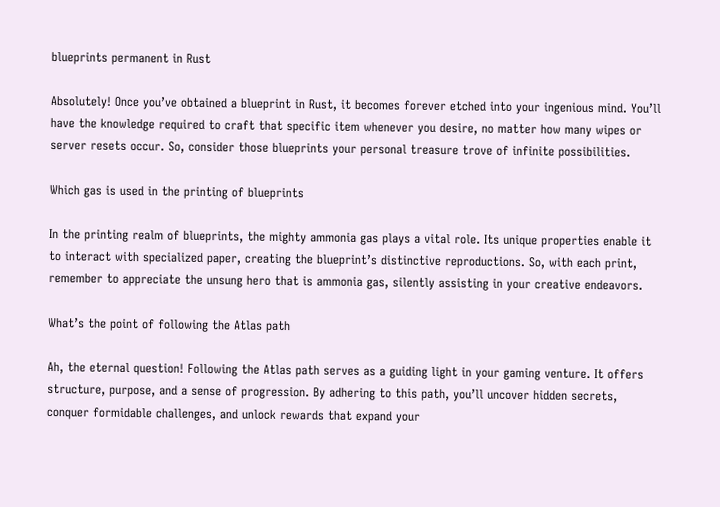blueprints permanent in Rust

Absolutely! Once you’ve obtained a blueprint in Rust, it becomes forever etched into your ingenious mind. You’ll have the knowledge required to craft that specific item whenever you desire, no matter how many wipes or server resets occur. So, consider those blueprints your personal treasure trove of infinite possibilities.

Which gas is used in the printing of blueprints

In the printing realm of blueprints, the mighty ammonia gas plays a vital role. Its unique properties enable it to interact with specialized paper, creating the blueprint’s distinctive reproductions. So, with each print, remember to appreciate the unsung hero that is ammonia gas, silently assisting in your creative endeavors.

What’s the point of following the Atlas path

Ah, the eternal question! Following the Atlas path serves as a guiding light in your gaming venture. It offers structure, purpose, and a sense of progression. By adhering to this path, you’ll uncover hidden secrets, conquer formidable challenges, and unlock rewards that expand your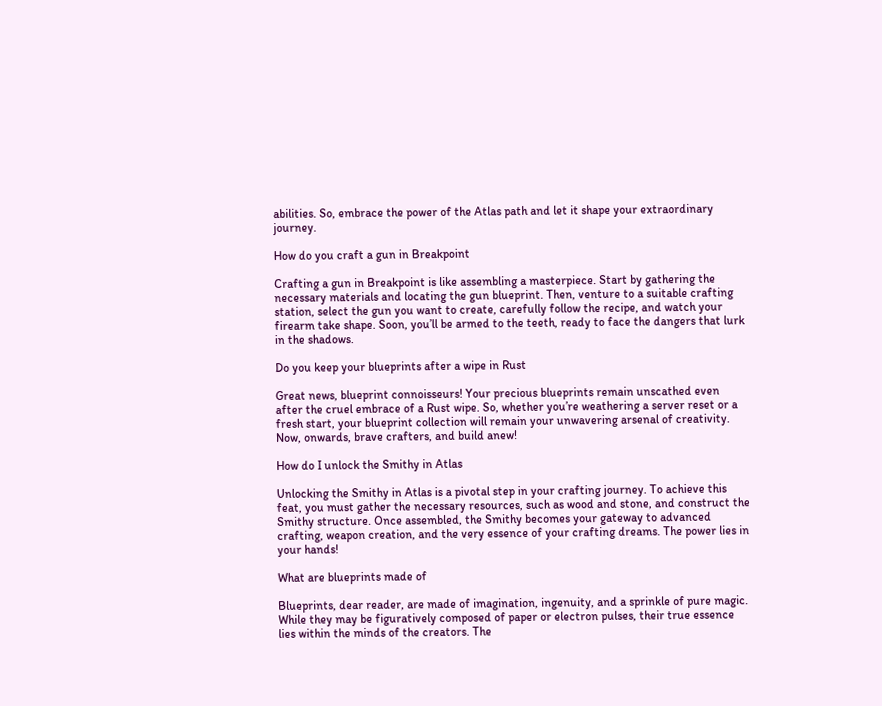abilities. So, embrace the power of the Atlas path and let it shape your extraordinary journey.

How do you craft a gun in Breakpoint

Crafting a gun in Breakpoint is like assembling a masterpiece. Start by gathering the necessary materials and locating the gun blueprint. Then, venture to a suitable crafting station, select the gun you want to create, carefully follow the recipe, and watch your firearm take shape. Soon, you’ll be armed to the teeth, ready to face the dangers that lurk in the shadows.

Do you keep your blueprints after a wipe in Rust

Great news, blueprint connoisseurs! Your precious blueprints remain unscathed even after the cruel embrace of a Rust wipe. So, whether you’re weathering a server reset or a fresh start, your blueprint collection will remain your unwavering arsenal of creativity. Now, onwards, brave crafters, and build anew!

How do I unlock the Smithy in Atlas

Unlocking the Smithy in Atlas is a pivotal step in your crafting journey. To achieve this feat, you must gather the necessary resources, such as wood and stone, and construct the Smithy structure. Once assembled, the Smithy becomes your gateway to advanced crafting, weapon creation, and the very essence of your crafting dreams. The power lies in your hands!

What are blueprints made of

Blueprints, dear reader, are made of imagination, ingenuity, and a sprinkle of pure magic. While they may be figuratively composed of paper or electron pulses, their true essence lies within the minds of the creators. The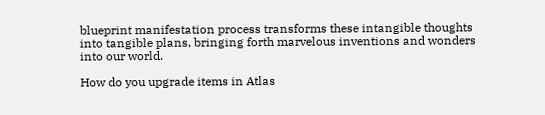blueprint manifestation process transforms these intangible thoughts into tangible plans, bringing forth marvelous inventions and wonders into our world.

How do you upgrade items in Atlas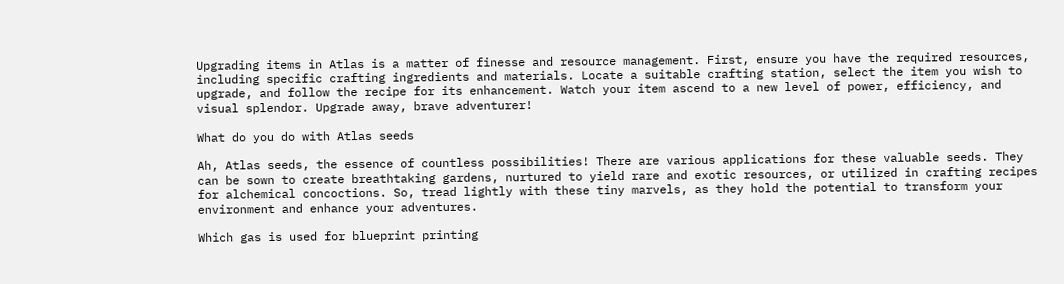Upgrading items in Atlas is a matter of finesse and resource management. First, ensure you have the required resources, including specific crafting ingredients and materials. Locate a suitable crafting station, select the item you wish to upgrade, and follow the recipe for its enhancement. Watch your item ascend to a new level of power, efficiency, and visual splendor. Upgrade away, brave adventurer!

What do you do with Atlas seeds

Ah, Atlas seeds, the essence of countless possibilities! There are various applications for these valuable seeds. They can be sown to create breathtaking gardens, nurtured to yield rare and exotic resources, or utilized in crafting recipes for alchemical concoctions. So, tread lightly with these tiny marvels, as they hold the potential to transform your environment and enhance your adventures.

Which gas is used for blueprint printing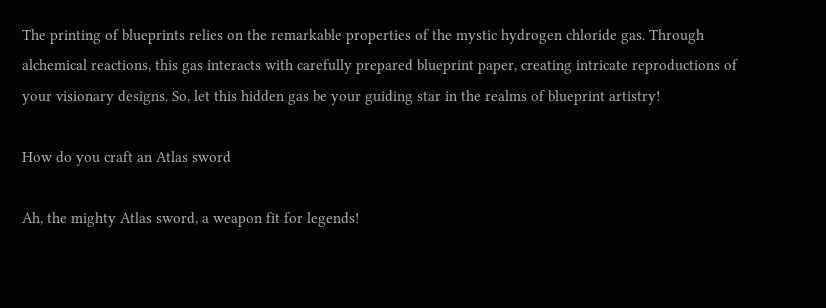The printing of blueprints relies on the remarkable properties of the mystic hydrogen chloride gas. Through alchemical reactions, this gas interacts with carefully prepared blueprint paper, creating intricate reproductions of your visionary designs. So, let this hidden gas be your guiding star in the realms of blueprint artistry!

How do you craft an Atlas sword

Ah, the mighty Atlas sword, a weapon fit for legends!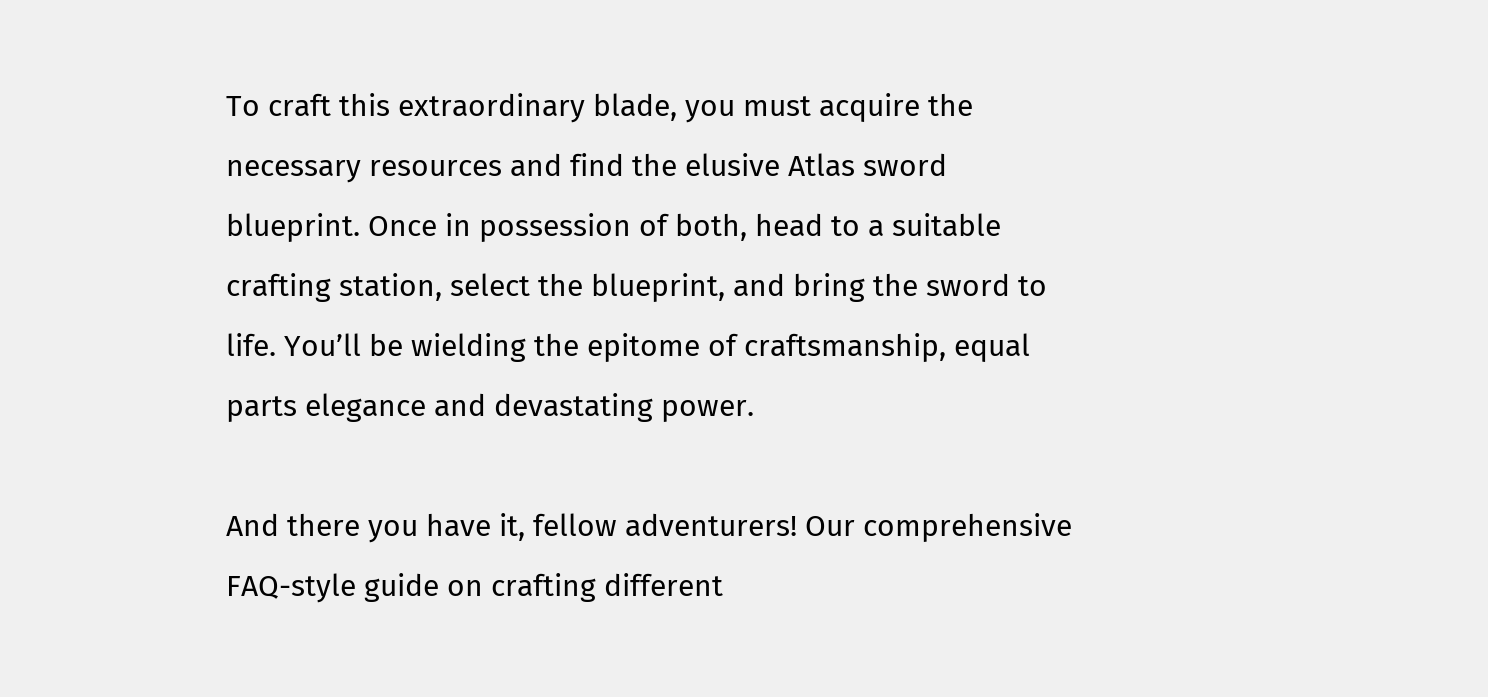To craft this extraordinary blade, you must acquire the necessary resources and find the elusive Atlas sword blueprint. Once in possession of both, head to a suitable crafting station, select the blueprint, and bring the sword to life. You’ll be wielding the epitome of craftsmanship, equal parts elegance and devastating power.

And there you have it, fellow adventurers! Our comprehensive FAQ-style guide on crafting different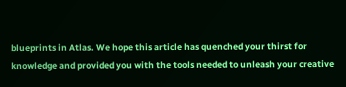blueprints in Atlas. We hope this article has quenched your thirst for knowledge and provided you with the tools needed to unleash your creative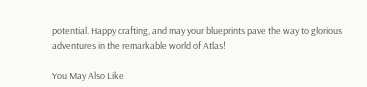potential. Happy crafting, and may your blueprints pave the way to glorious adventures in the remarkable world of Atlas!

You May Also Like